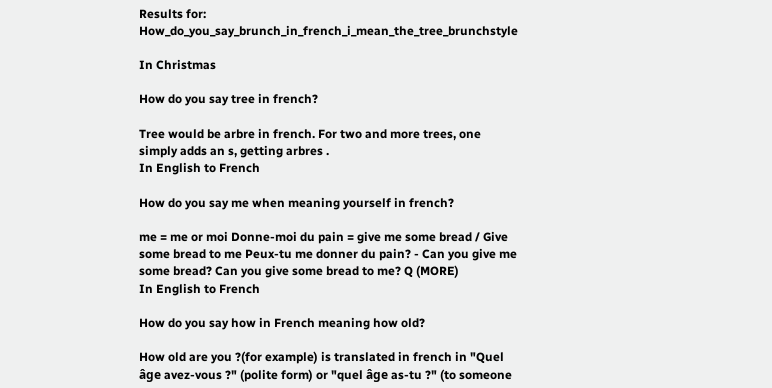Results for: How_do_you_say_brunch_in_french_i_mean_the_tree_brunchstyle

In Christmas

How do you say tree in french?

Tree would be arbre in french. For two and more trees, one simply adds an s, getting arbres .
In English to French

How do you say me when meaning yourself in french?

me = me or moi Donne-moi du pain = give me some bread / Give some bread to me Peux-tu me donner du pain? - Can you give me some bread? Can you give some bread to me? Q (MORE)
In English to French

How do you say how in French meaning how old?

How old are you ?(for example) is translated in french in "Quel âge avez-vous ?" (polite form) or "quel âge as-tu ?" (to someone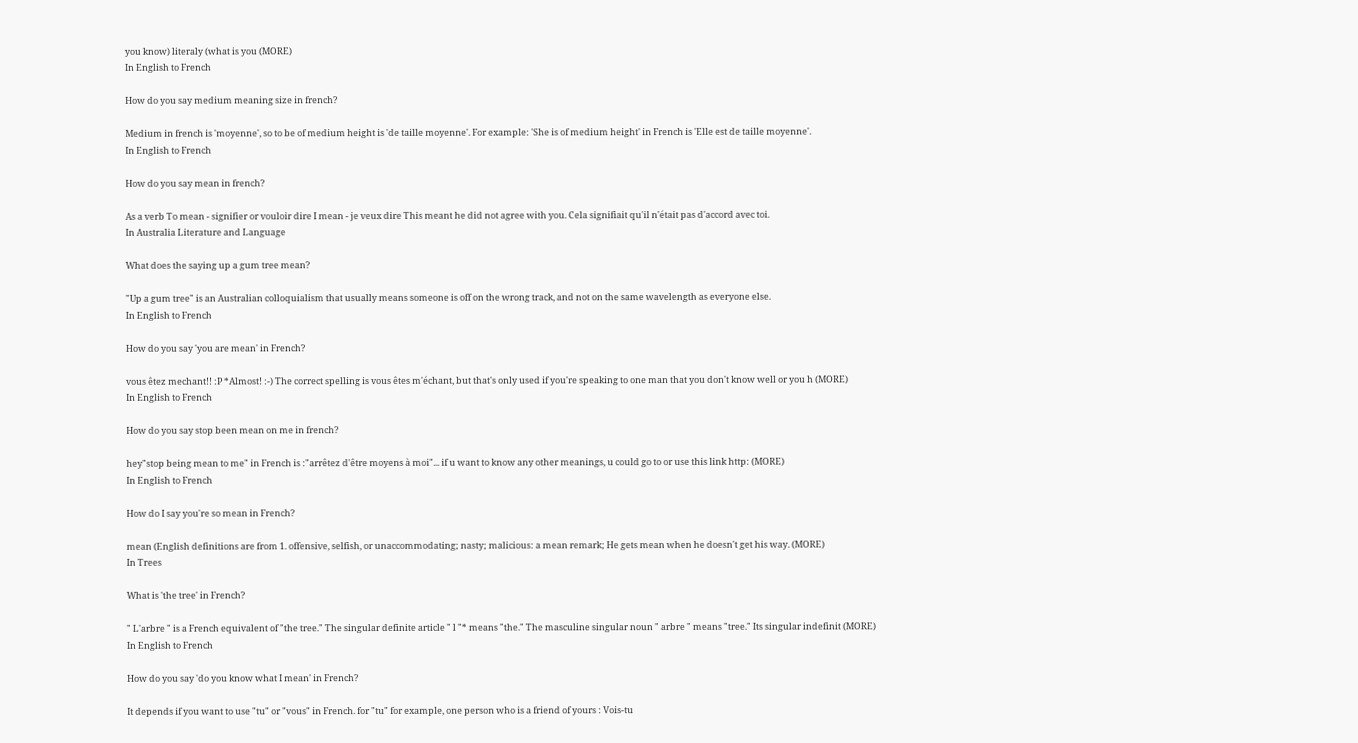you know) literaly (what is you (MORE)
In English to French

How do you say medium meaning size in french?

Medium in french is 'moyenne', so to be of medium height is 'de taille moyenne'. For example: 'She is of medium height' in French is 'Elle est de taille moyenne'.
In English to French

How do you say mean in french?

As a verb To mean - signifier or vouloir dire I mean - je veux dire This meant he did not agree with you. Cela signifiait qu'il n'était pas d'accord avec toi.
In Australia Literature and Language

What does the saying up a gum tree mean?

"Up a gum tree" is an Australian colloquialism that usually means someone is off on the wrong track, and not on the same wavelength as everyone else.
In English to French

How do you say 'you are mean' in French?

vous êtez mechant!! :P *Almost! :-) The correct spelling is vous êtes m'échant, but that's only used if you're speaking to one man that you don't know well or you h (MORE)
In English to French

How do you say stop been mean on me in french?

hey"stop being mean to me" in French is :"arrêtez d'être moyens à moi"... if u want to know any other meanings, u could go to or use this link http: (MORE)
In English to French

How do I say you're so mean in French?

mean (English definitions are from 1. offensive, selfish, or unaccommodating; nasty; malicious: a mean remark; He gets mean when he doesn't get his way. (MORE)
In Trees

What is 'the tree' in French?

" L'arbre " is a French equivalent of "the tree." The singular definite article " l "* means "the." The masculine singular noun " arbre " means "tree." Its singular indefinit (MORE)
In English to French

How do you say 'do you know what I mean' in French?

It depends if you want to use "tu" or "vous" in French. for "tu" for example, one person who is a friend of yours : Vois-tu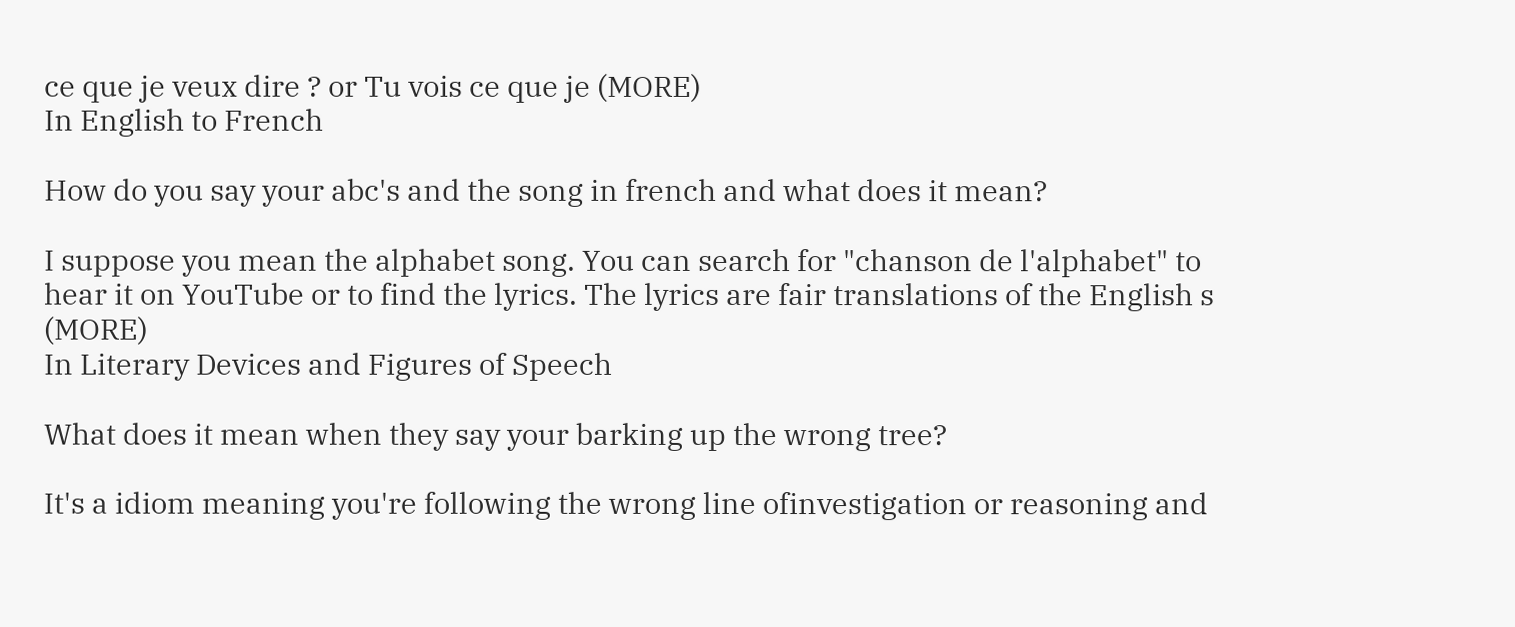ce que je veux dire ? or Tu vois ce que je (MORE)
In English to French

How do you say your abc's and the song in french and what does it mean?

I suppose you mean the alphabet song. You can search for "chanson de l'alphabet" to hear it on YouTube or to find the lyrics. The lyrics are fair translations of the English s (MORE)
In Literary Devices and Figures of Speech

What does it mean when they say your barking up the wrong tree?

It's a idiom meaning you're following the wrong line ofinvestigation or reasoning and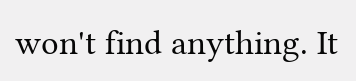won't find anything. It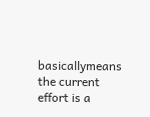basicallymeans the current effort is a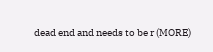dead end and needs to be r (MORE)